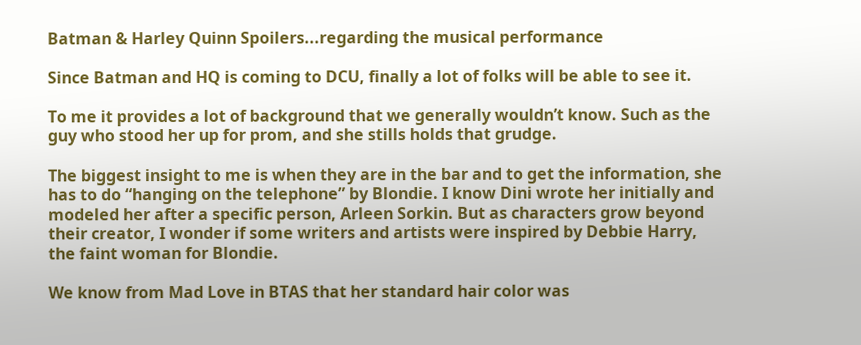Batman & Harley Quinn Spoilers...regarding the musical performance

Since Batman and HQ is coming to DCU, finally a lot of folks will be able to see it.

To me it provides a lot of background that we generally wouldn’t know. Such as the guy who stood her up for prom, and she stills holds that grudge.

The biggest insight to me is when they are in the bar and to get the information, she has to do “hanging on the telephone” by Blondie. I know Dini wrote her initially and modeled her after a specific person, Arleen Sorkin. But as characters grow beyond their creator, I wonder if some writers and artists were inspired by Debbie Harry, the faint woman for Blondie.

We know from Mad Love in BTAS that her standard hair color was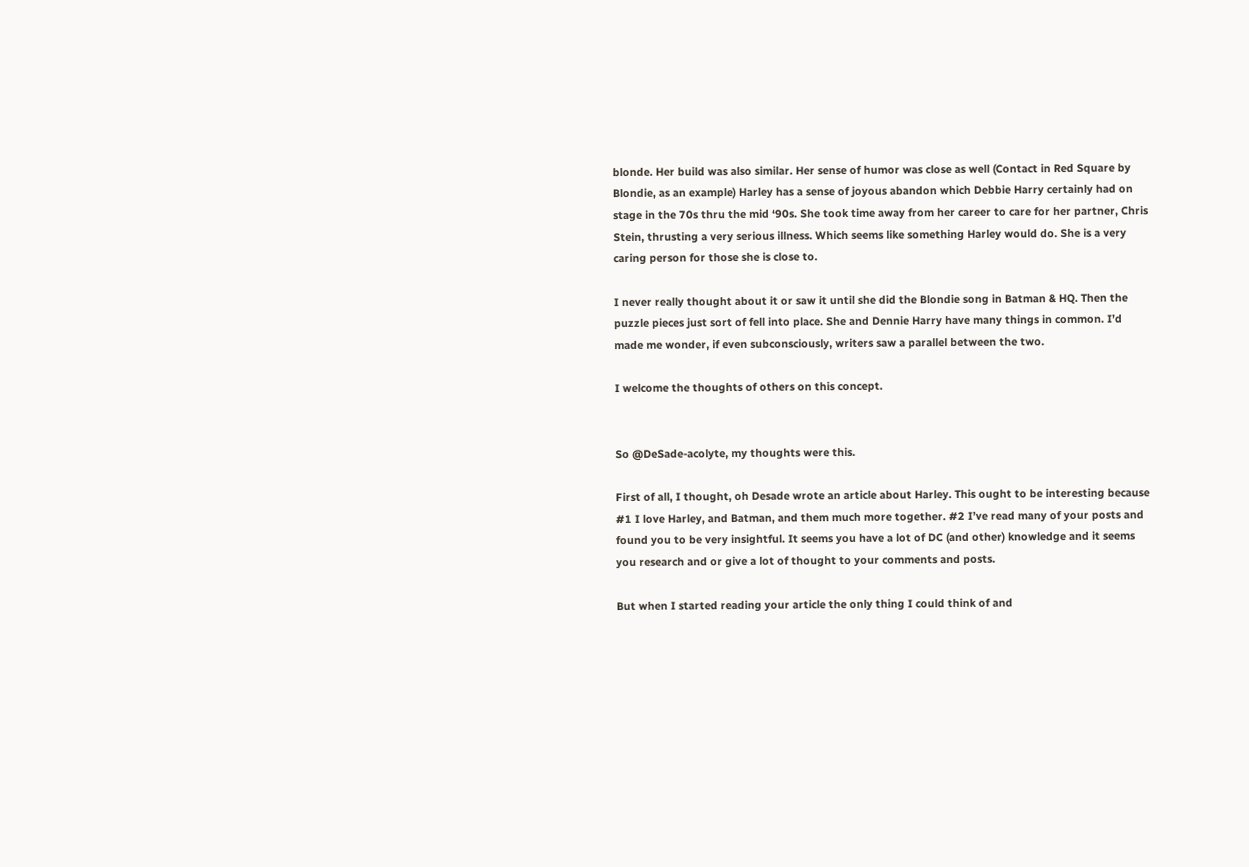blonde. Her build was also similar. Her sense of humor was close as well (Contact in Red Square by Blondie, as an example) Harley has a sense of joyous abandon which Debbie Harry certainly had on stage in the 70s thru the mid ‘90s. She took time away from her career to care for her partner, Chris Stein, thrusting a very serious illness. Which seems like something Harley would do. She is a very caring person for those she is close to.

I never really thought about it or saw it until she did the Blondie song in Batman & HQ. Then the puzzle pieces just sort of fell into place. She and Dennie Harry have many things in common. I’d made me wonder, if even subconsciously, writers saw a parallel between the two.

I welcome the thoughts of others on this concept.


So @DeSade-acolyte, my thoughts were this.

First of all, I thought, oh Desade wrote an article about Harley. This ought to be interesting because #1 I love Harley, and Batman, and them much more together. #2 I’ve read many of your posts and found you to be very insightful. It seems you have a lot of DC (and other) knowledge and it seems you research and or give a lot of thought to your comments and posts.

But when I started reading your article the only thing I could think of and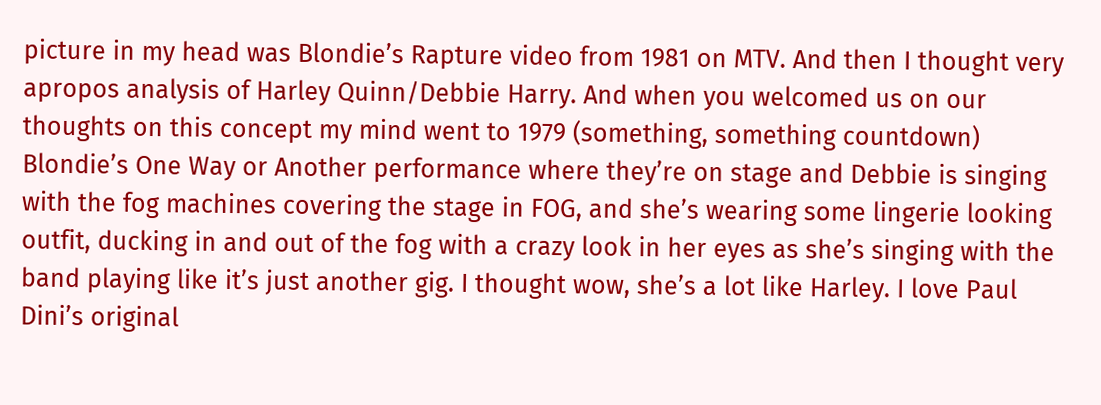picture in my head was Blondie’s Rapture video from 1981 on MTV. And then I thought very apropos analysis of Harley Quinn/Debbie Harry. And when you welcomed us on our thoughts on this concept my mind went to 1979 (something, something countdown) Blondie’s One Way or Another performance where they’re on stage and Debbie is singing with the fog machines covering the stage in FOG, and she’s wearing some lingerie looking outfit, ducking in and out of the fog with a crazy look in her eyes as she’s singing with the band playing like it’s just another gig. I thought wow, she’s a lot like Harley. I love Paul Dini’s original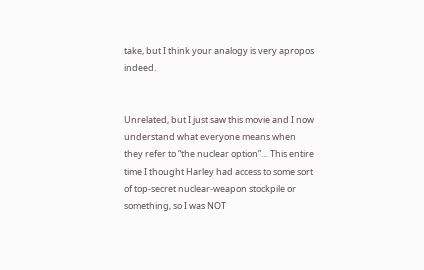take, but I think your analogy is very apropos indeed.


Unrelated, but I just saw this movie and I now understand what everyone means when they refer to “the nuclear option”… This entire time I thought Harley had access to some sort of top-secret nuclear-weapon stockpile or something, so I was NOT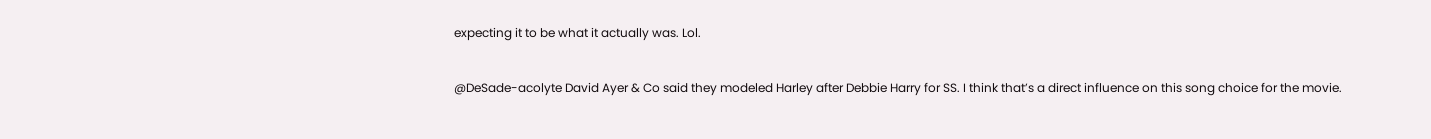expecting it to be what it actually was. Lol.


@DeSade-acolyte David Ayer & Co said they modeled Harley after Debbie Harry for SS. I think that’s a direct influence on this song choice for the movie.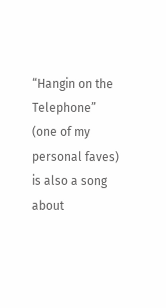“Hangin on the Telephone” (one of my personal faves) is also a song about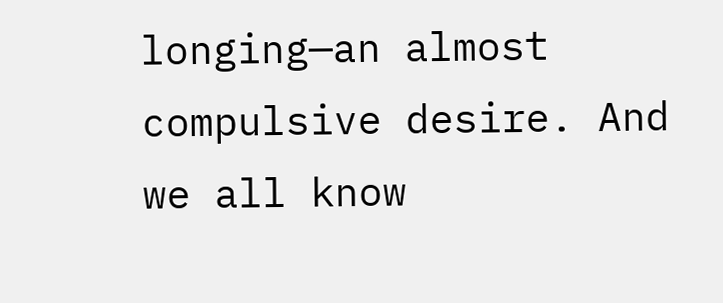longing—an almost compulsive desire. And we all know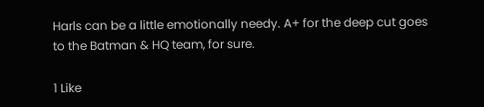Harls can be a little emotionally needy. A+ for the deep cut goes to the Batman & HQ team, for sure.

1 Like